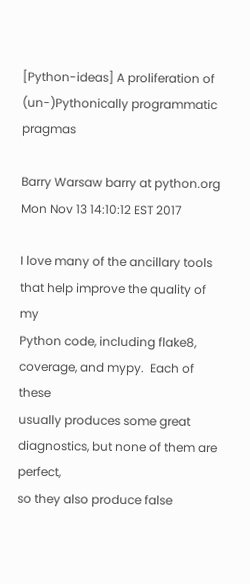[Python-ideas] A proliferation of (un-)Pythonically programmatic pragmas

Barry Warsaw barry at python.org
Mon Nov 13 14:10:12 EST 2017

I love many of the ancillary tools that help improve the quality of my
Python code, including flake8, coverage, and mypy.  Each of these
usually produces some great diagnostics, but none of them are perfect,
so they also produce false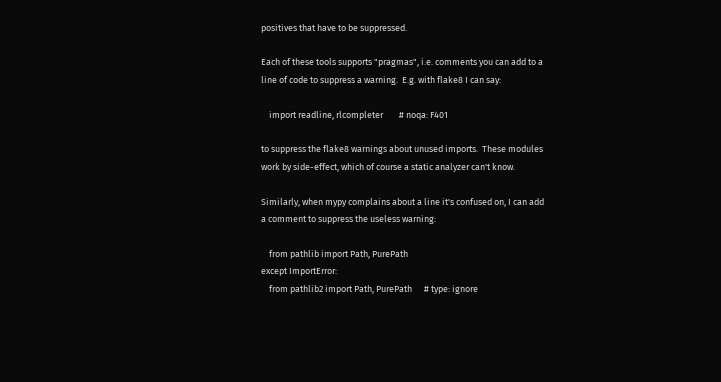positives that have to be suppressed.

Each of these tools supports "pragmas", i.e. comments you can add to a
line of code to suppress a warning.  E.g. with flake8 I can say:

    import readline, rlcompleter        # noqa: F401

to suppress the flake8 warnings about unused imports.  These modules
work by side-effect, which of course a static analyzer can't know.

Similarly, when mypy complains about a line it's confused on, I can add
a comment to suppress the useless warning:

    from pathlib import Path, PurePath
except ImportError:
    from pathlib2 import Path, PurePath      # type: ignore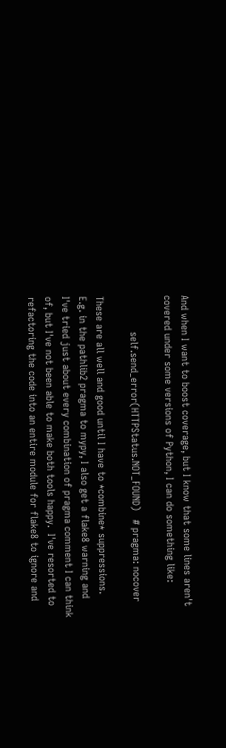And when I want to boost coverage, but I know that some lines aren't
covered under some versions of Python, I can do something like:

            self.send_error(HTTPStatus.NOT_FOUND)   # pragma: nocover

These are all well and good until I have to *combine* suppressions.
E.g. in the pathlib2 pragma to mypy, I also get a flake8 warning and
I've tried just about every combination of pragma comment I can think
of, but I've not been able to make both tools happy.  I've resorted to
refactoring the code into an entire module for flake8 to ignore and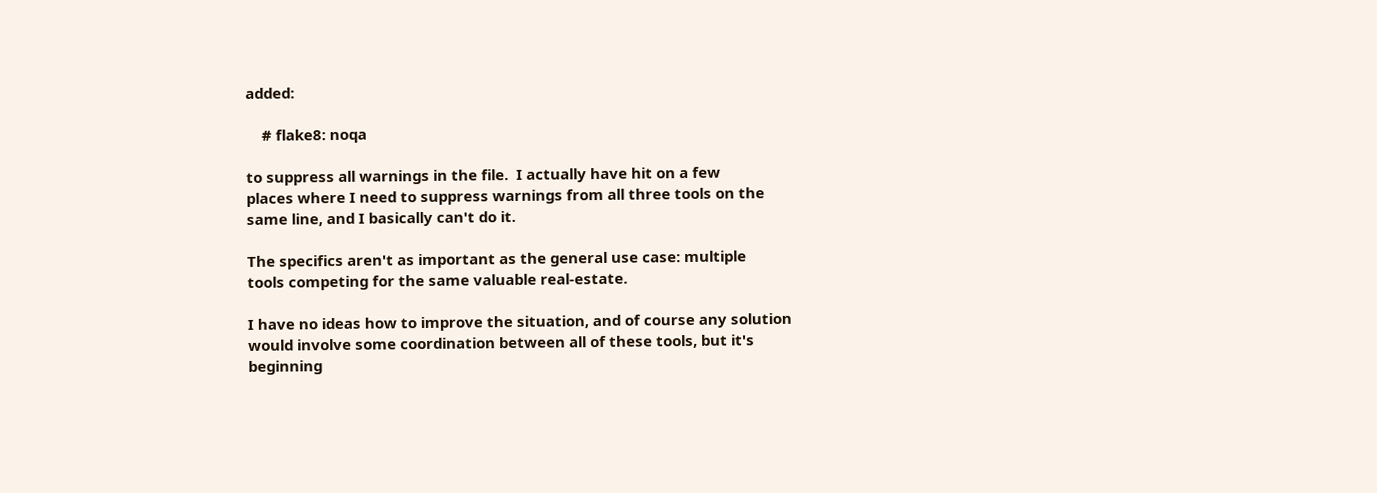added:

    # flake8: noqa

to suppress all warnings in the file.  I actually have hit on a few
places where I need to suppress warnings from all three tools on the
same line, and I basically can't do it.

The specifics aren't as important as the general use case: multiple
tools competing for the same valuable real-estate.

I have no ideas how to improve the situation, and of course any solution
would involve some coordination between all of these tools, but it's
beginning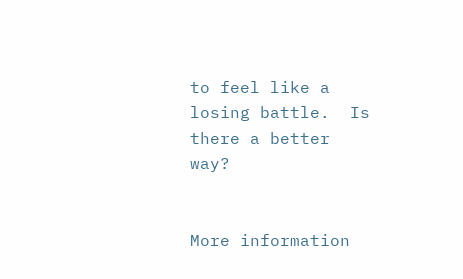to feel like a losing battle.  Is there a better way?


More information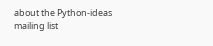about the Python-ideas mailing list